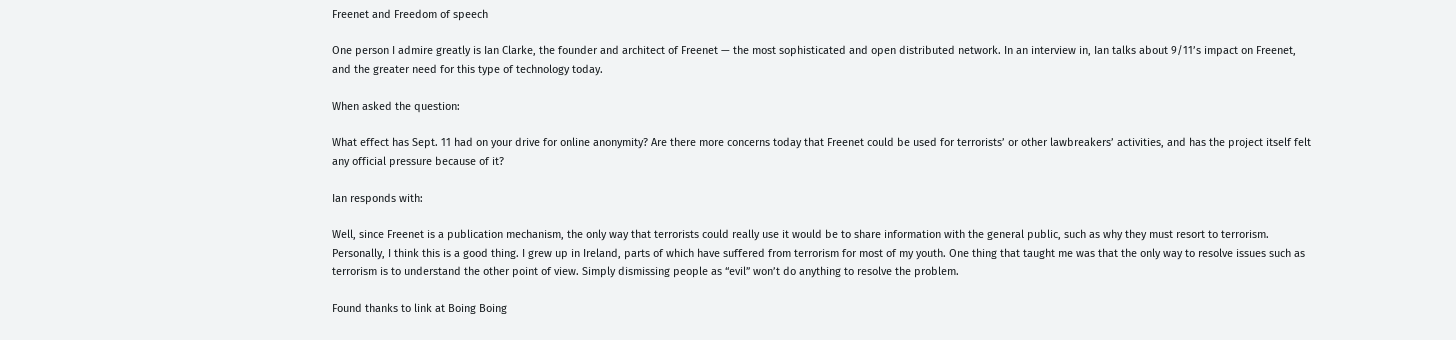Freenet and Freedom of speech

One person I admire greatly is Ian Clarke, the founder and architect of Freenet — the most sophisticated and open distributed network. In an interview in, Ian talks about 9/11’s impact on Freenet, and the greater need for this type of technology today.

When asked the question:

What effect has Sept. 11 had on your drive for online anonymity? Are there more concerns today that Freenet could be used for terrorists’ or other lawbreakers’ activities, and has the project itself felt any official pressure because of it?

Ian responds with:

Well, since Freenet is a publication mechanism, the only way that terrorists could really use it would be to share information with the general public, such as why they must resort to terrorism. Personally, I think this is a good thing. I grew up in Ireland, parts of which have suffered from terrorism for most of my youth. One thing that taught me was that the only way to resolve issues such as terrorism is to understand the other point of view. Simply dismissing people as “evil” won’t do anything to resolve the problem.

Found thanks to link at Boing Boing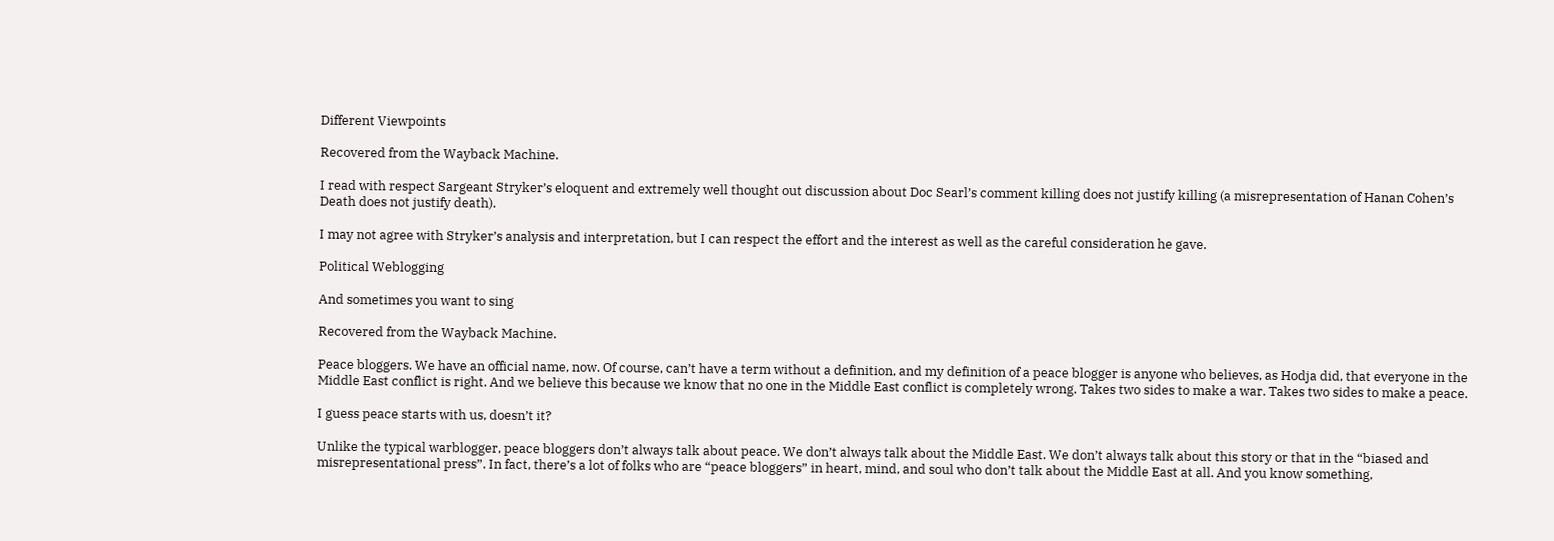Different Viewpoints

Recovered from the Wayback Machine.

I read with respect Sargeant Stryker’s eloquent and extremely well thought out discussion about Doc Searl’s comment killing does not justify killing (a misrepresentation of Hanan Cohen’s Death does not justify death).

I may not agree with Stryker’s analysis and interpretation, but I can respect the effort and the interest as well as the careful consideration he gave.

Political Weblogging

And sometimes you want to sing

Recovered from the Wayback Machine.

Peace bloggers. We have an official name, now. Of course, can’t have a term without a definition, and my definition of a peace blogger is anyone who believes, as Hodja did, that everyone in the Middle East conflict is right. And we believe this because we know that no one in the Middle East conflict is completely wrong. Takes two sides to make a war. Takes two sides to make a peace.

I guess peace starts with us, doesn’t it?

Unlike the typical warblogger, peace bloggers don’t always talk about peace. We don’t always talk about the Middle East. We don’t always talk about this story or that in the “biased and misrepresentational press”. In fact, there’s a lot of folks who are “peace bloggers” in heart, mind, and soul who don’t talk about the Middle East at all. And you know something,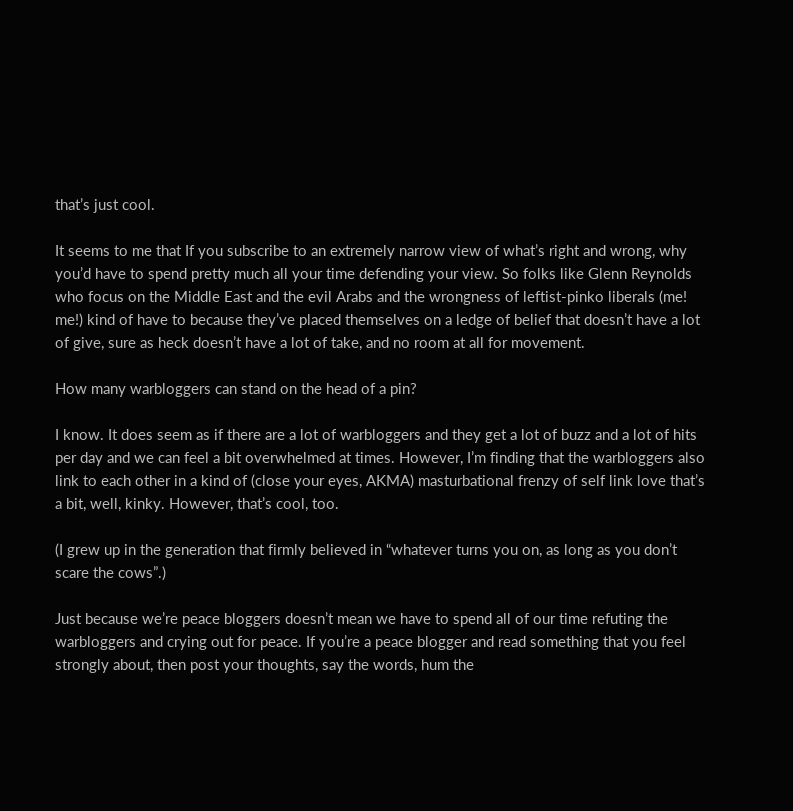that’s just cool.

It seems to me that If you subscribe to an extremely narrow view of what’s right and wrong, why you’d have to spend pretty much all your time defending your view. So folks like Glenn Reynolds who focus on the Middle East and the evil Arabs and the wrongness of leftist-pinko liberals (me! me!) kind of have to because they’ve placed themselves on a ledge of belief that doesn’t have a lot of give, sure as heck doesn’t have a lot of take, and no room at all for movement.

How many warbloggers can stand on the head of a pin?

I know. It does seem as if there are a lot of warbloggers and they get a lot of buzz and a lot of hits per day and we can feel a bit overwhelmed at times. However, I’m finding that the warbloggers also link to each other in a kind of (close your eyes, AKMA) masturbational frenzy of self link love that’s a bit, well, kinky. However, that’s cool, too.

(I grew up in the generation that firmly believed in “whatever turns you on, as long as you don’t scare the cows”.)

Just because we’re peace bloggers doesn’t mean we have to spend all of our time refuting the warbloggers and crying out for peace. If you’re a peace blogger and read something that you feel strongly about, then post your thoughts, say the words, hum the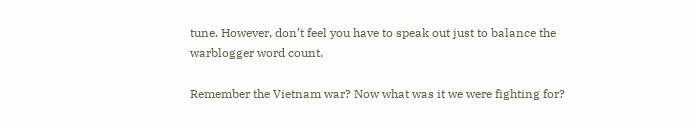tune. However, don’t feel you have to speak out just to balance the warblogger word count.

Remember the Vietnam war? Now what was it we were fighting for?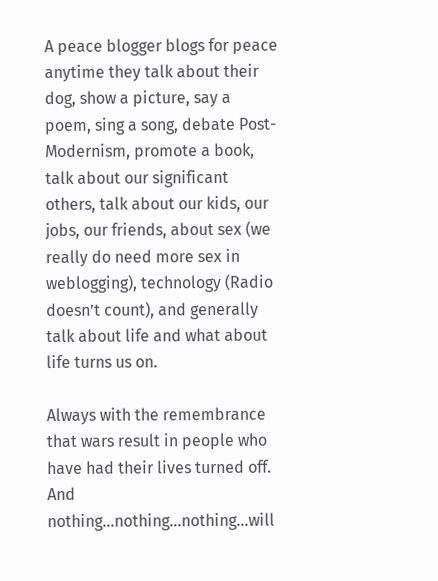A peace blogger blogs for peace anytime they talk about their dog, show a picture, say a poem, sing a song, debate Post-Modernism, promote a book, talk about our significant others, talk about our kids, our jobs, our friends, about sex (we really do need more sex in weblogging), technology (Radio doesn’t count), and generally talk about life and what about life turns us on.

Always with the remembrance that wars result in people who have had their lives turned off. And nothing…nothing…nothing…will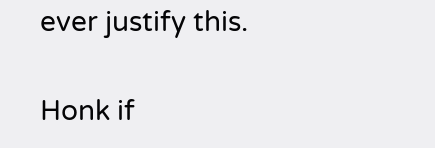ever justify this.

Honk if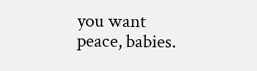you want peace, babies.